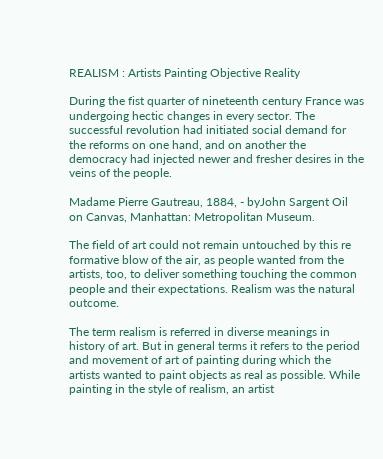REALISM : Artists Painting Objective Reality

During the fist quarter of nineteenth century France was undergoing hectic changes in every sector. The successful revolution had initiated social demand for the reforms on one hand, and on another the democracy had injected newer and fresher desires in the veins of the people.

Madame Pierre Gautreau, 1884, - byJohn Sargent Oil on Canvas, Manhattan: Metropolitan Museum.

The field of art could not remain untouched by this re formative blow of the air, as people wanted from the artists, too, to deliver something touching the common people and their expectations. Realism was the natural outcome.

The term realism is referred in diverse meanings in history of art. But in general terms it refers to the period and movement of art of painting during which the artists wanted to paint objects as real as possible. While painting in the style of realism, an artist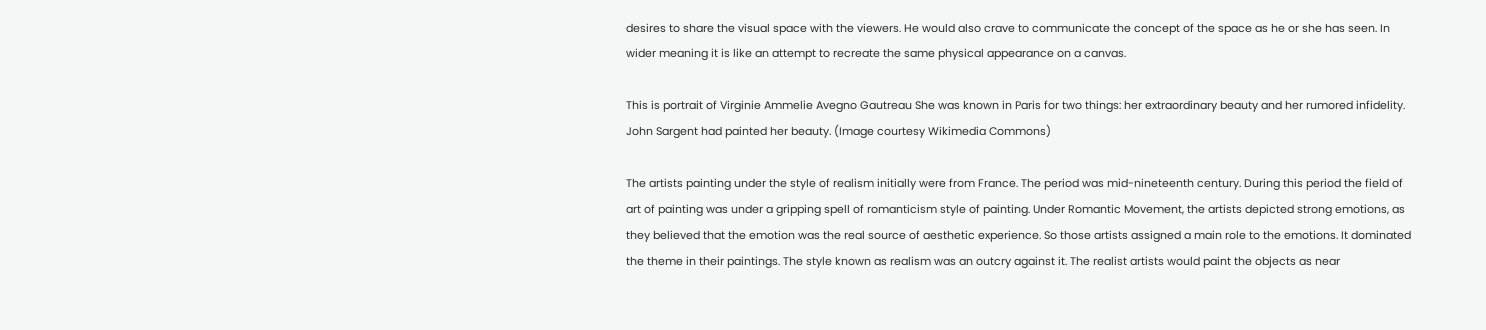desires to share the visual space with the viewers. He would also crave to communicate the concept of the space as he or she has seen. In wider meaning it is like an attempt to recreate the same physical appearance on a canvas.

This is portrait of Virginie Ammelie Avegno Gautreau She was known in Paris for two things: her extraordinary beauty and her rumored infidelity. John Sargent had painted her beauty. (Image courtesy Wikimedia Commons)

The artists painting under the style of realism initially were from France. The period was mid-nineteenth century. During this period the field of art of painting was under a gripping spell of romanticism style of painting. Under Romantic Movement, the artists depicted strong emotions, as they believed that the emotion was the real source of aesthetic experience. So those artists assigned a main role to the emotions. It dominated the theme in their paintings. The style known as realism was an outcry against it. The realist artists would paint the objects as near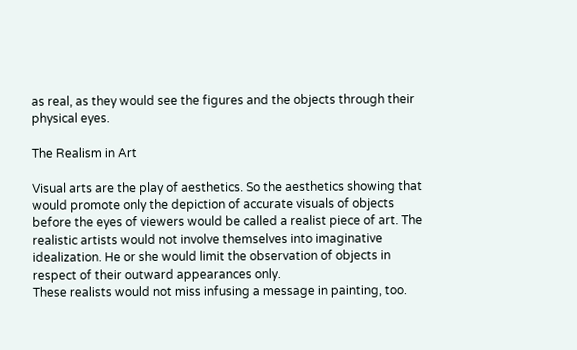as real, as they would see the figures and the objects through their physical eyes.

The Realism in Art

Visual arts are the play of aesthetics. So the aesthetics showing that would promote only the depiction of accurate visuals of objects before the eyes of viewers would be called a realist piece of art. The realistic artists would not involve themselves into imaginative idealization. He or she would limit the observation of objects in respect of their outward appearances only.
These realists would not miss infusing a message in painting, too.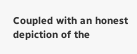Coupled with an honest depiction of the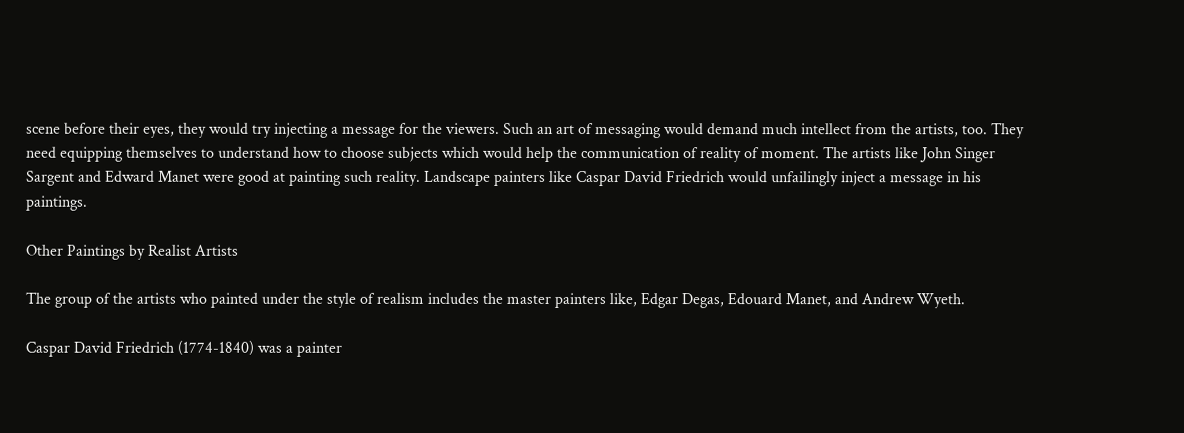scene before their eyes, they would try injecting a message for the viewers. Such an art of messaging would demand much intellect from the artists, too. They need equipping themselves to understand how to choose subjects which would help the communication of reality of moment. The artists like John Singer Sargent and Edward Manet were good at painting such reality. Landscape painters like Caspar David Friedrich would unfailingly inject a message in his paintings.

Other Paintings by Realist Artists

The group of the artists who painted under the style of realism includes the master painters like, Edgar Degas, Edouard Manet, and Andrew Wyeth.

Caspar David Friedrich (1774-1840) was a painter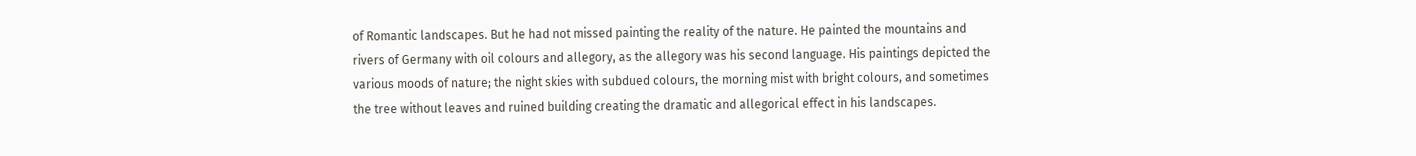of Romantic landscapes. But he had not missed painting the reality of the nature. He painted the mountains and rivers of Germany with oil colours and allegory, as the allegory was his second language. His paintings depicted the various moods of nature; the night skies with subdued colours, the morning mist with bright colours, and sometimes the tree without leaves and ruined building creating the dramatic and allegorical effect in his landscapes.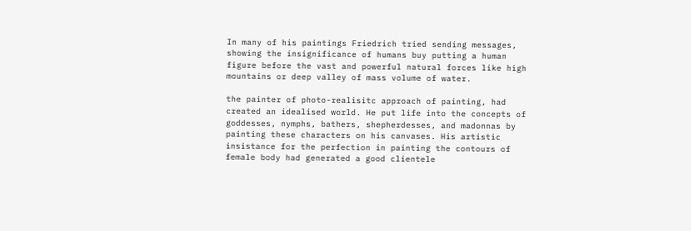In many of his paintings Friedrich tried sending messages, showing the insignificance of humans buy putting a human figure before the vast and powerful natural forces like high mountains or deep valley of mass volume of water.

the painter of photo-realisitc approach of painting, had created an idealised world. He put life into the concepts of goddesses, nymphs, bathers, shepherdesses, and madonnas by painting these characters on his canvases. His artistic insistance for the perfection in painting the contours of female body had generated a good clientele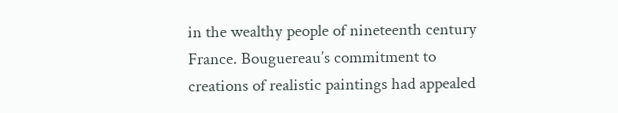in the wealthy people of nineteenth century France. Bouguereau’s commitment to creations of realistic paintings had appealed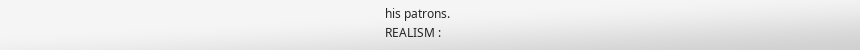his patrons.
REALISM :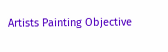Artists Painting Objective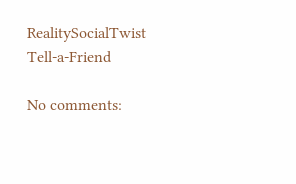RealitySocialTwist Tell-a-Friend

No comments: